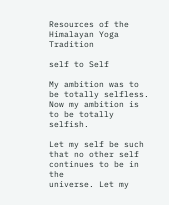Resources of the Himalayan Yoga Tradition

self to Self

My ambition was to be totally selfless.
Now my ambition is to be totally selfish.

Let my self be such that no other self continues to be in the
universe. Let my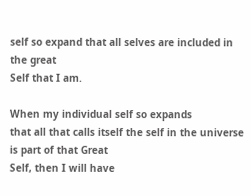self so expand that all selves are included in the great
Self that I am.

When my individual self so expands
that all that calls itself the self in the universe is part of that Great
Self, then I will have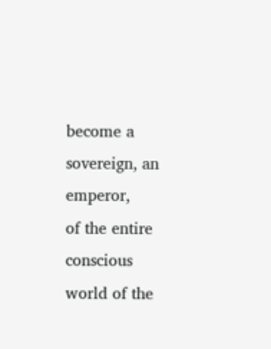become a sovereign, an emperor,
of the entire conscious world of the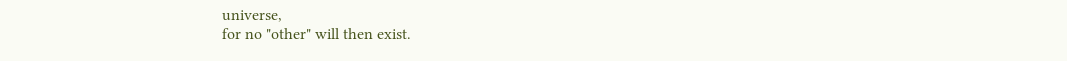universe,
for no "other" will then exist.